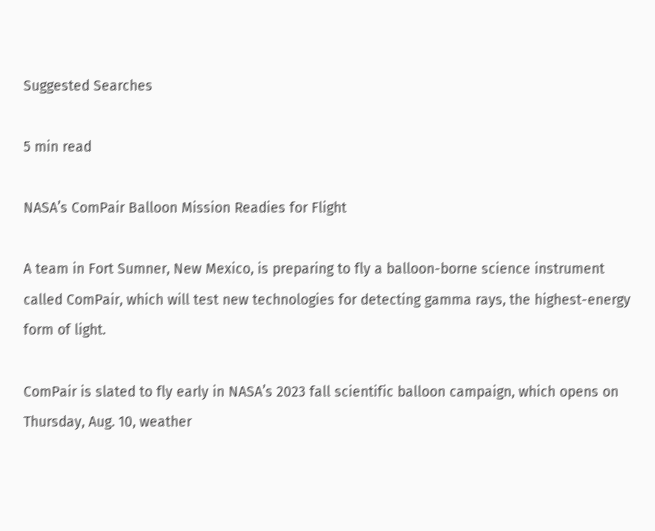Suggested Searches

5 min read

NASA’s ComPair Balloon Mission Readies for Flight

A team in Fort Sumner, New Mexico, is preparing to fly a balloon-borne science instrument called ComPair, which will test new technologies for detecting gamma rays, the highest-energy form of light.

ComPair is slated to fly early in NASA’s 2023 fall scientific balloon campaign, which opens on Thursday, Aug. 10, weather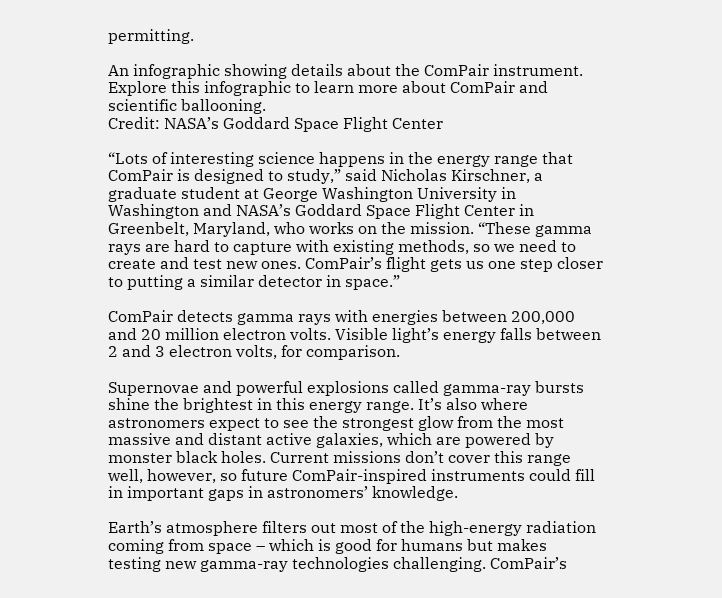permitting.

An infographic showing details about the ComPair instrument.
Explore this infographic to learn more about ComPair and scientific ballooning.
Credit: NASA’s Goddard Space Flight Center

“Lots of interesting science happens in the energy range that ComPair is designed to study,” said Nicholas Kirschner, a graduate student at George Washington University in Washington and NASA’s Goddard Space Flight Center in Greenbelt, Maryland, who works on the mission. “These gamma rays are hard to capture with existing methods, so we need to create and test new ones. ComPair’s flight gets us one step closer to putting a similar detector in space.”

ComPair detects gamma rays with energies between 200,000 and 20 million electron volts. Visible light’s energy falls between 2 and 3 electron volts, for comparison.

Supernovae and powerful explosions called gamma-ray bursts shine the brightest in this energy range. It’s also where astronomers expect to see the strongest glow from the most massive and distant active galaxies, which are powered by monster black holes. Current missions don’t cover this range well, however, so future ComPair-inspired instruments could fill in important gaps in astronomers’ knowledge.

Earth’s atmosphere filters out most of the high-energy radiation coming from space – which is good for humans but makes testing new gamma-ray technologies challenging. ComPair’s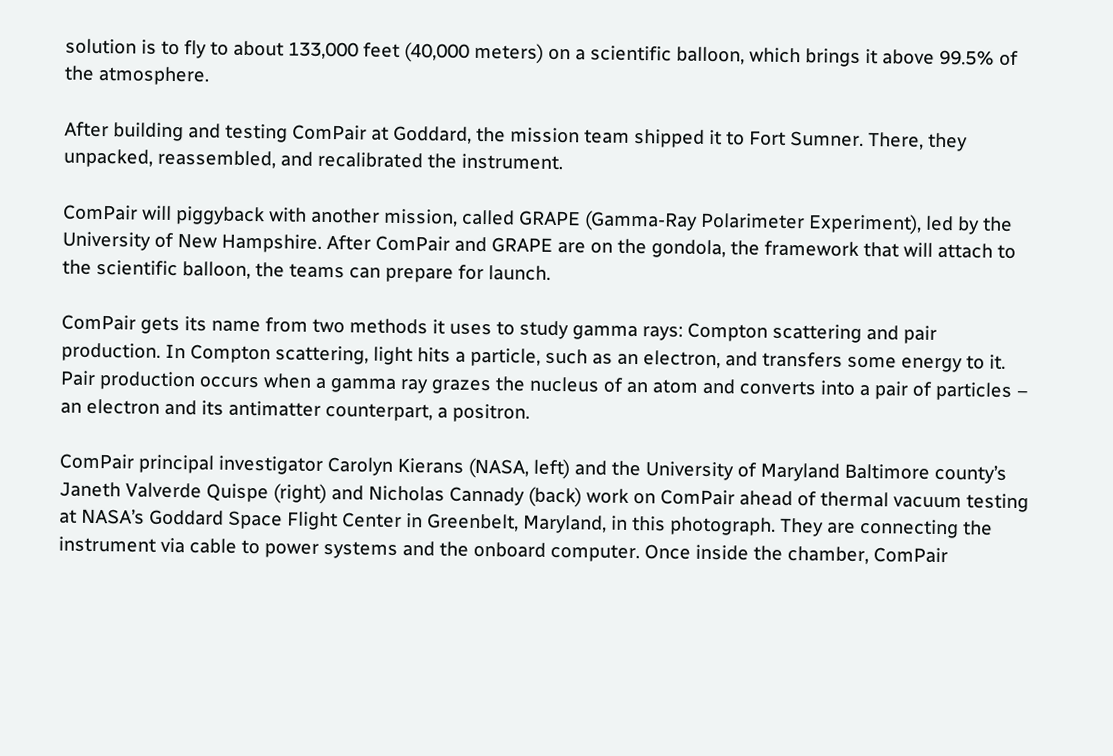solution is to fly to about 133,000 feet (40,000 meters) on a scientific balloon, which brings it above 99.5% of the atmosphere.

After building and testing ComPair at Goddard, the mission team shipped it to Fort Sumner. There, they unpacked, reassembled, and recalibrated the instrument.

ComPair will piggyback with another mission, called GRAPE (Gamma-Ray Polarimeter Experiment), led by the University of New Hampshire. After ComPair and GRAPE are on the gondola, the framework that will attach to the scientific balloon, the teams can prepare for launch.

ComPair gets its name from two methods it uses to study gamma rays: Compton scattering and pair production. In Compton scattering, light hits a particle, such as an electron, and transfers some energy to it. Pair production occurs when a gamma ray grazes the nucleus of an atom and converts into a pair of particles – an electron and its antimatter counterpart, a positron.

ComPair principal investigator Carolyn Kierans (NASA, left) and the University of Maryland Baltimore county’s Janeth Valverde Quispe (right) and Nicholas Cannady (back) work on ComPair ahead of thermal vacuum testing at NASA’s Goddard Space Flight Center in Greenbelt, Maryland, in this photograph. They are connecting the instrument via cable to power systems and the onboard computer. Once inside the chamber, ComPair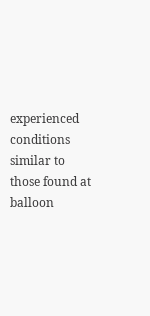experienced conditions similar to those found at balloon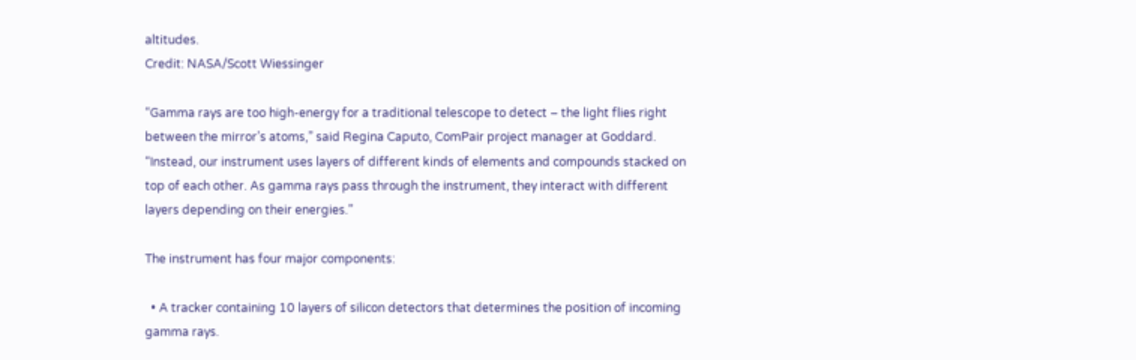altitudes.
Credit: NASA/Scott Wiessinger

“Gamma rays are too high-energy for a traditional telescope to detect – the light flies right between the mirror’s atoms,” said Regina Caputo, ComPair project manager at Goddard. “Instead, our instrument uses layers of different kinds of elements and compounds stacked on top of each other. As gamma rays pass through the instrument, they interact with different layers depending on their energies.”

The instrument has four major components:

  • A tracker containing 10 layers of silicon detectors that determines the position of incoming gamma rays.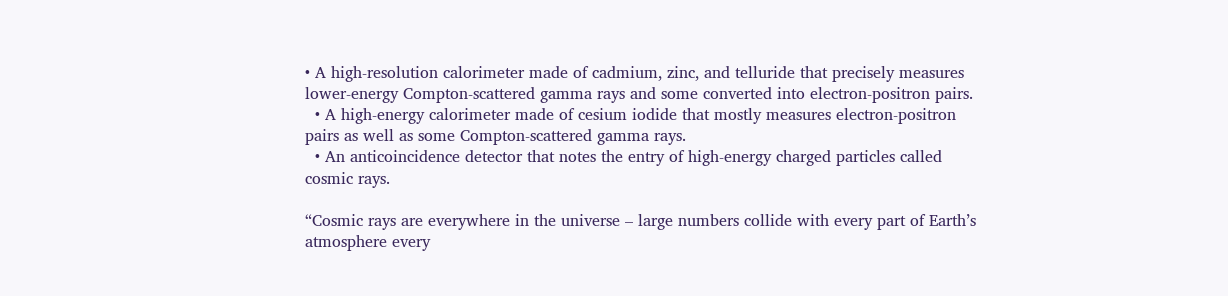• A high-resolution calorimeter made of cadmium, zinc, and telluride that precisely measures lower-energy Compton-scattered gamma rays and some converted into electron-positron pairs.
  • A high-energy calorimeter made of cesium iodide that mostly measures electron-positron pairs as well as some Compton-scattered gamma rays.
  • An anticoincidence detector that notes the entry of high-energy charged particles called cosmic rays.

“Cosmic rays are everywhere in the universe – large numbers collide with every part of Earth’s atmosphere every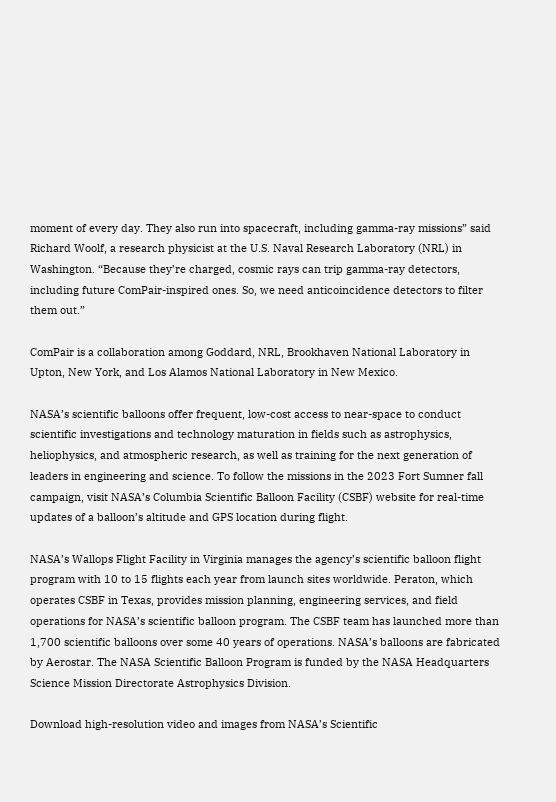moment of every day. They also run into spacecraft, including gamma-ray missions” said Richard Woolf, a research physicist at the U.S. Naval Research Laboratory (NRL) in Washington. “Because they’re charged, cosmic rays can trip gamma-ray detectors, including future ComPair-inspired ones. So, we need anticoincidence detectors to filter them out.”

ComPair is a collaboration among Goddard, NRL, Brookhaven National Laboratory in Upton, New York, and Los Alamos National Laboratory in New Mexico.

NASA’s scientific balloons offer frequent, low-cost access to near-space to conduct scientific investigations and technology maturation in fields such as astrophysics, heliophysics, and atmospheric research, as well as training for the next generation of leaders in engineering and science. To follow the missions in the 2023 Fort Sumner fall campaign, visit NASA’s Columbia Scientific Balloon Facility (CSBF) website for real-time updates of a balloon’s altitude and GPS location during flight.

NASA’s Wallops Flight Facility in Virginia manages the agency’s scientific balloon flight program with 10 to 15 flights each year from launch sites worldwide. Peraton, which operates CSBF in Texas, provides mission planning, engineering services, and field operations for NASA’s scientific balloon program. The CSBF team has launched more than 1,700 scientific balloons over some 40 years of operations. NASA’s balloons are fabricated by Aerostar. The NASA Scientific Balloon Program is funded by the NASA Headquarters Science Mission Directorate Astrophysics Division.

Download high-resolution video and images from NASA’s Scientific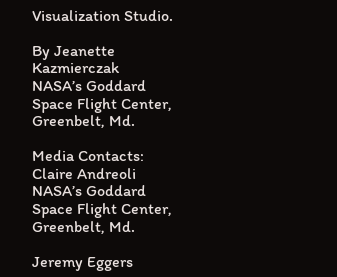Visualization Studio.

By Jeanette Kazmierczak
NASA’s Goddard Space Flight Center, Greenbelt, Md.

Media Contacts:
Claire Andreoli
NASA’s Goddard Space Flight Center, Greenbelt, Md.

Jeremy Eggers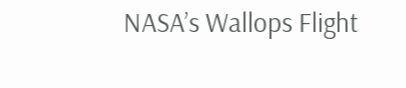NASA’s Wallops Flight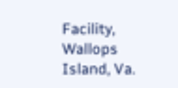Facility, Wallops Island, Va.